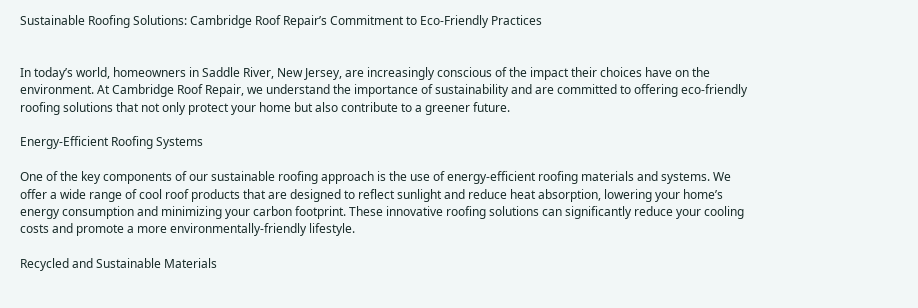Sustainable Roofing Solutions: Cambridge Roof Repair’s Commitment to Eco-Friendly Practices


In today’s world, homeowners in Saddle River, New Jersey, are increasingly conscious of the impact their choices have on the environment. At Cambridge Roof Repair, we understand the importance of sustainability and are committed to offering eco-friendly roofing solutions that not only protect your home but also contribute to a greener future.

Energy-Efficient Roofing Systems

One of the key components of our sustainable roofing approach is the use of energy-efficient roofing materials and systems. We offer a wide range of cool roof products that are designed to reflect sunlight and reduce heat absorption, lowering your home’s energy consumption and minimizing your carbon footprint. These innovative roofing solutions can significantly reduce your cooling costs and promote a more environmentally-friendly lifestyle.

Recycled and Sustainable Materials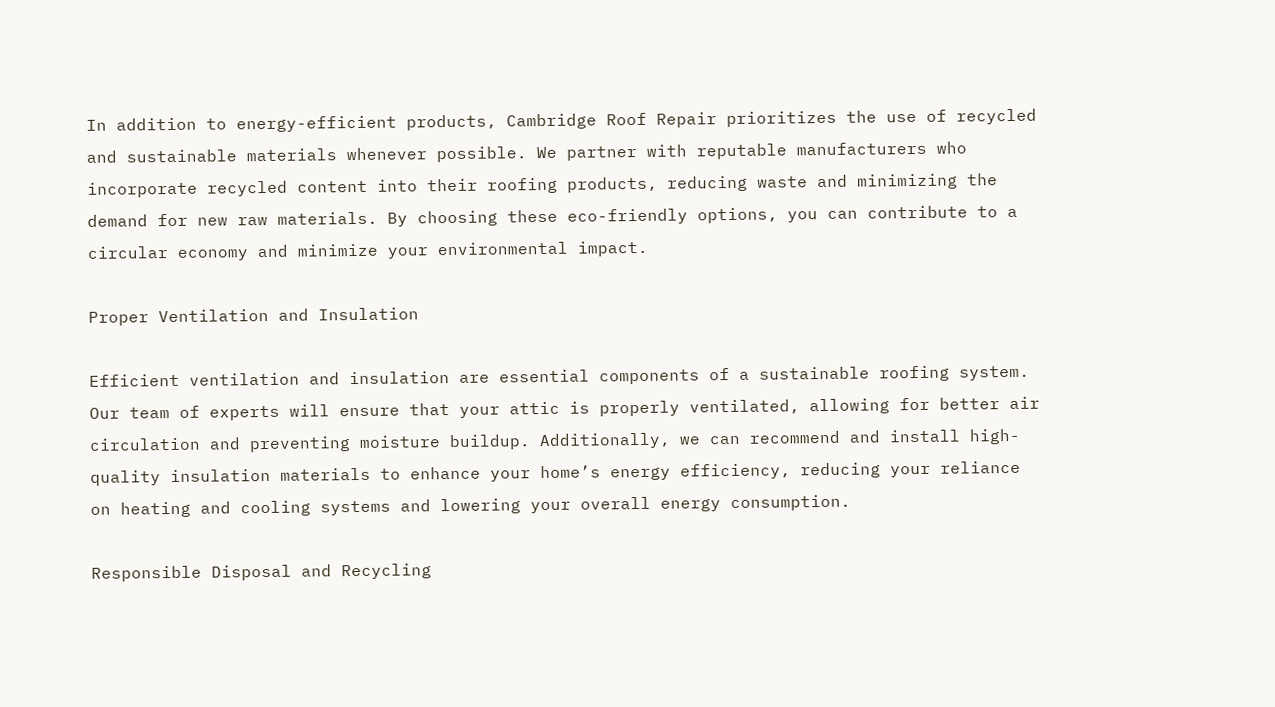In addition to energy-efficient products, Cambridge Roof Repair prioritizes the use of recycled and sustainable materials whenever possible. We partner with reputable manufacturers who incorporate recycled content into their roofing products, reducing waste and minimizing the demand for new raw materials. By choosing these eco-friendly options, you can contribute to a circular economy and minimize your environmental impact.

Proper Ventilation and Insulation

Efficient ventilation and insulation are essential components of a sustainable roofing system. Our team of experts will ensure that your attic is properly ventilated, allowing for better air circulation and preventing moisture buildup. Additionally, we can recommend and install high-quality insulation materials to enhance your home’s energy efficiency, reducing your reliance on heating and cooling systems and lowering your overall energy consumption.

Responsible Disposal and Recycling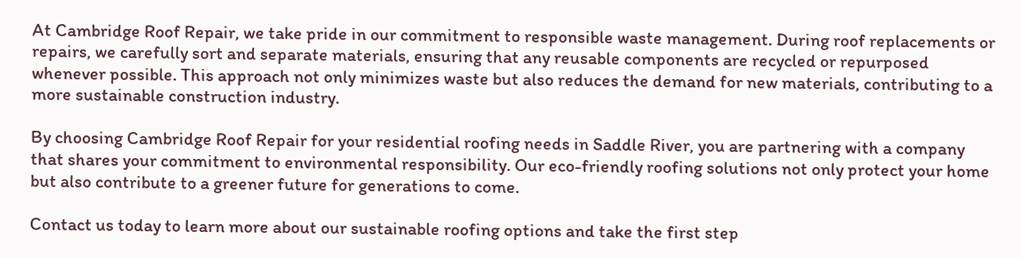At Cambridge Roof Repair, we take pride in our commitment to responsible waste management. During roof replacements or repairs, we carefully sort and separate materials, ensuring that any reusable components are recycled or repurposed whenever possible. This approach not only minimizes waste but also reduces the demand for new materials, contributing to a more sustainable construction industry.

By choosing Cambridge Roof Repair for your residential roofing needs in Saddle River, you are partnering with a company that shares your commitment to environmental responsibility. Our eco-friendly roofing solutions not only protect your home but also contribute to a greener future for generations to come.

Contact us today to learn more about our sustainable roofing options and take the first step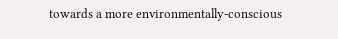towards a more environmentally-conscious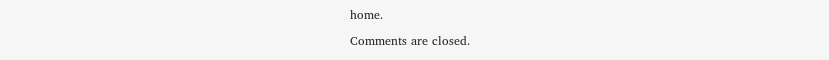home.

Comments are closed.